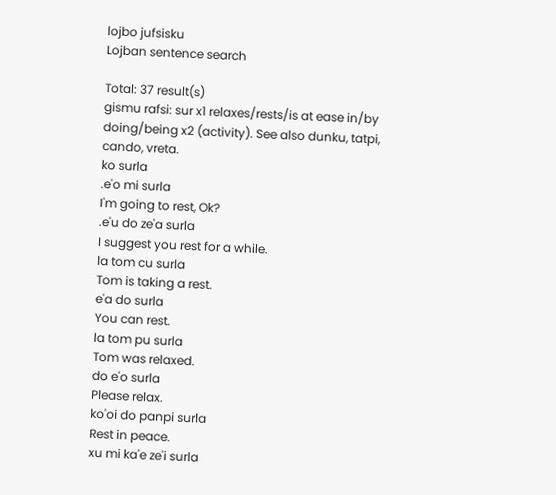lojbo jufsisku
Lojban sentence search

Total: 37 result(s)
gismu rafsi: sur x1 relaxes/rests/is at ease in/by doing/being x2 (activity). See also dunku, tatpi, cando, vreta.
ko surla
.e'o mi surla
I'm going to rest, Ok?
.e'u do ze'a surla
I suggest you rest for a while.
la tom cu surla
Tom is taking a rest.
e'a do surla
You can rest.
la tom pu surla
Tom was relaxed.
do e'o surla
Please relax.
ko'oi do panpi surla
Rest in peace.
xu mi ka'e ze'i surla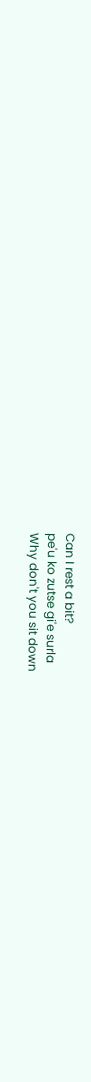Can I rest a bit?
pe'u ko zutse gi'e surla
Why don't you sit down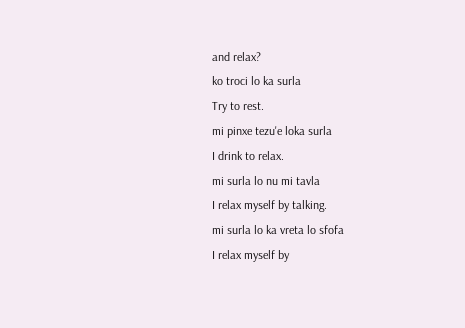and relax?
ko troci lo ka surla
Try to rest.
mi pinxe tezu'e loka surla
I drink to relax.
mi surla lo nu mi tavla
I relax myself by talking.
mi surla lo ka vreta lo sfofa
I relax myself by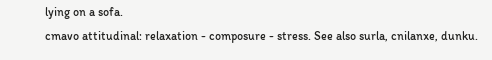lying on a sofa.
cmavo attitudinal: relaxation - composure - stress. See also surla, cnilanxe, dunku.